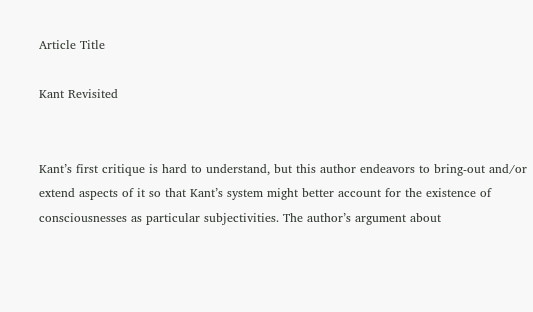Article Title

Kant Revisited


Kant’s first critique is hard to understand, but this author endeavors to bring-out and/or extend aspects of it so that Kant’s system might better account for the existence of consciousnesses as particular subjectivities. The author’s argument about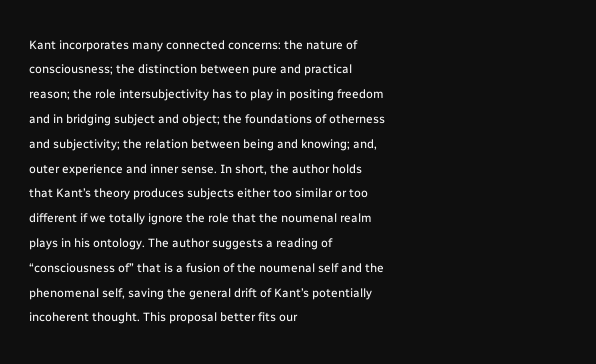Kant incorporates many connected concerns: the nature of consciousness; the distinction between pure and practical reason; the role intersubjectivity has to play in positing freedom and in bridging subject and object; the foundations of otherness and subjectivity; the relation between being and knowing; and, outer experience and inner sense. In short, the author holds that Kant’s theory produces subjects either too similar or too different if we totally ignore the role that the noumenal realm plays in his ontology. The author suggests a reading of “consciousness of” that is a fusion of the noumenal self and the phenomenal self, saving the general drift of Kant’s potentially incoherent thought. This proposal better fits our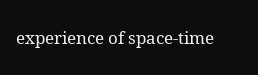experience of space-time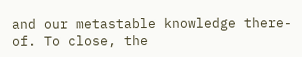and our metastable knowledge there-of. To close, the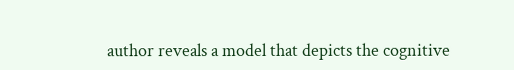author reveals a model that depicts the cognitive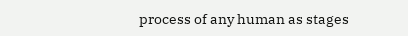process of any human as stages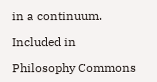in a continuum.

Included in

Philosophy Commons